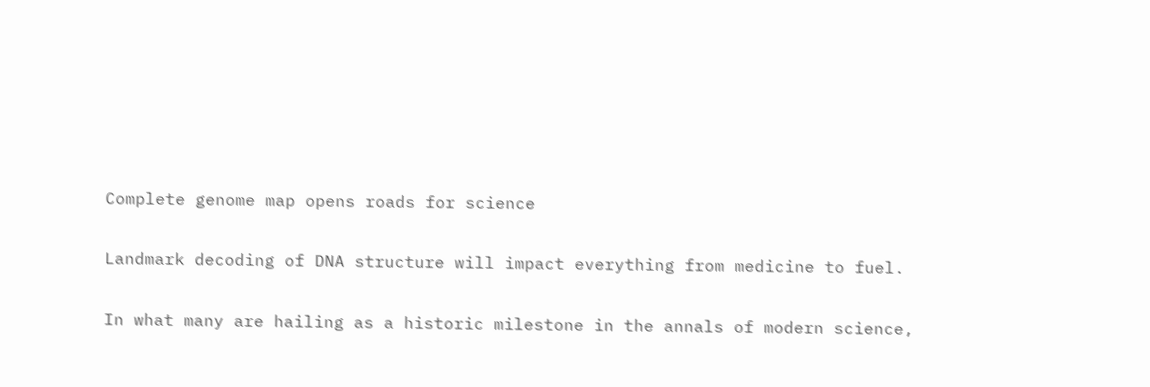Complete genome map opens roads for science

Landmark decoding of DNA structure will impact everything from medicine to fuel.

In what many are hailing as a historic milestone in the annals of modern science,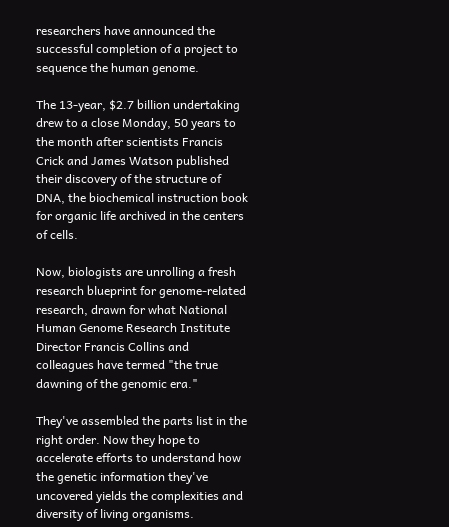researchers have announced the successful completion of a project to sequence the human genome.

The 13-year, $2.7 billion undertaking drew to a close Monday, 50 years to the month after scientists Francis Crick and James Watson published their discovery of the structure of DNA, the biochemical instruction book for organic life archived in the centers of cells.

Now, biologists are unrolling a fresh research blueprint for genome-related research, drawn for what National Human Genome Research Institute Director Francis Collins and colleagues have termed "the true dawning of the genomic era."

They've assembled the parts list in the right order. Now they hope to accelerate efforts to understand how the genetic information they've uncovered yields the complexities and diversity of living organisms.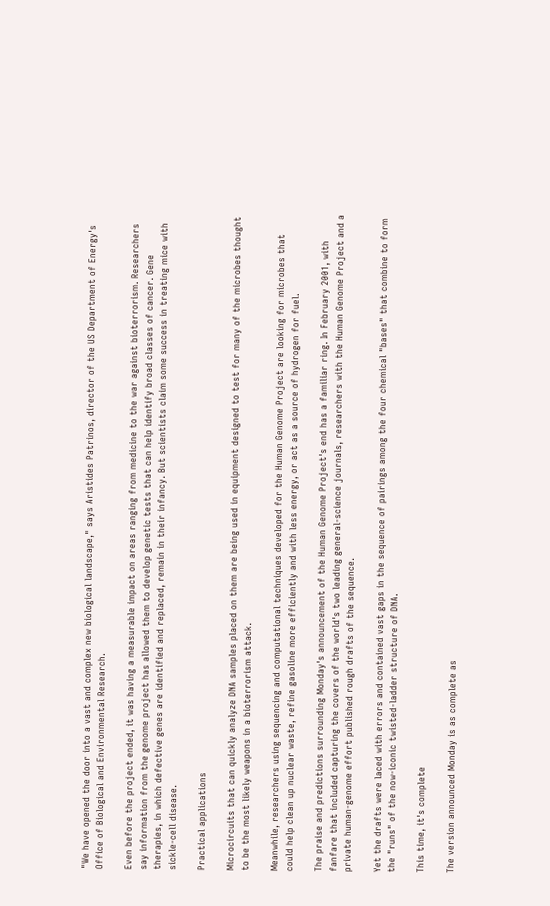"We have opened the door into a vast and complex new biological landscape," says Aristides Patrinos, director of the US Department of Energy's Office of Biological and Environmental Research.

Even before the project ended, it was having a measurable impact on areas ranging from medicine to the war against bioterrorism. Researchers say information from the genome project has allowed them to develop genetic tests that can help identify broad classes of cancer. Gene therapies, in which defective genes are identified and replaced, remain in their infancy. But scientists claim some success in treating mice with sickle-cell disease.

Practical applications

Microcircuits that can quickly analyze DNA samples placed on them are being used in equipment designed to test for many of the microbes thought to be the most likely weapons in a bioterrorism attack.

Meanwhile, researchers using sequencing and computational techniques developed for the Human Genome Project are looking for microbes that could help clean up nuclear waste, refine gasoline more efficiently and with less energy, or act as a source of hydrogen for fuel.

The praise and predictions surrounding Monday's announcement of the Human Genome Project's end has a familiar ring. In February 2001, with fanfare that included capturing the covers of the world's two leading general-science journals, researchers with the Human Genome Project and a private human-genome effort published rough drafts of the sequence.

Yet the drafts were laced with errors and contained vast gaps in the sequence of pairings among the four chemical "bases" that combine to form the "runs" of the now-iconic twisted-ladder structure of DNA.

This time, it's complete

The version announced Monday is as complete as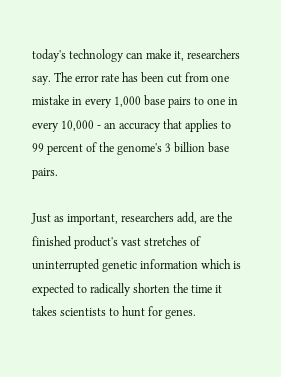today's technology can make it, researchers say. The error rate has been cut from one mistake in every 1,000 base pairs to one in every 10,000 - an accuracy that applies to 99 percent of the genome's 3 billion base pairs.

Just as important, researchers add, are the finished product's vast stretches of uninterrupted genetic information which is expected to radically shorten the time it takes scientists to hunt for genes.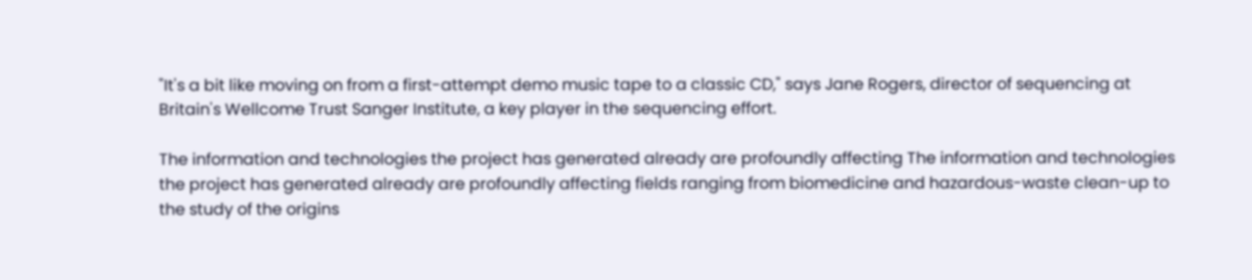"It's a bit like moving on from a first-attempt demo music tape to a classic CD," says Jane Rogers, director of sequencing at Britain's Wellcome Trust Sanger Institute, a key player in the sequencing effort.

The information and technologies the project has generated already are profoundly affecting The information and technologies the project has generated already are profoundly affecting fields ranging from biomedicine and hazardous-waste clean-up to the study of the origins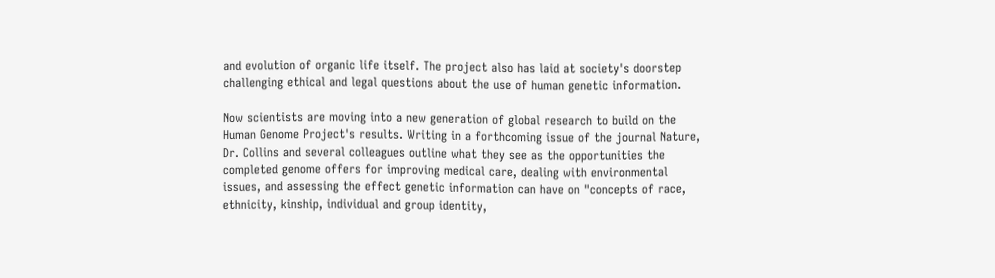and evolution of organic life itself. The project also has laid at society's doorstep challenging ethical and legal questions about the use of human genetic information.

Now scientists are moving into a new generation of global research to build on the Human Genome Project's results. Writing in a forthcoming issue of the journal Nature, Dr. Collins and several colleagues outline what they see as the opportunities the completed genome offers for improving medical care, dealing with environmental issues, and assessing the effect genetic information can have on "concepts of race, ethnicity, kinship, individual and group identity,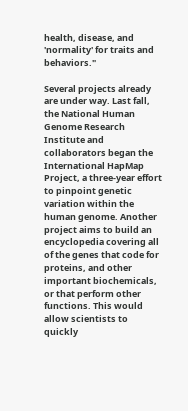health, disease, and 'normality' for traits and behaviors."

Several projects already are under way. Last fall, the National Human Genome Research Institute and collaborators began the International HapMap Project, a three-year effort to pinpoint genetic variation within the human genome. Another project aims to build an encyclopedia covering all of the genes that code for proteins, and other important biochemicals, or that perform other functions. This would allow scientists to quickly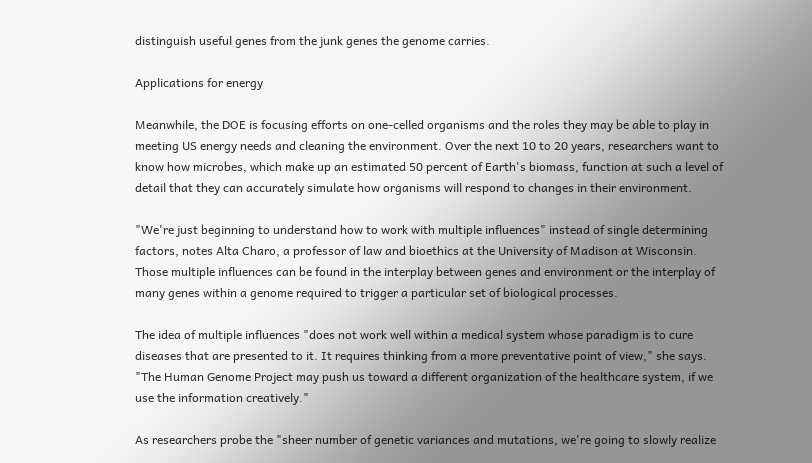distinguish useful genes from the junk genes the genome carries.

Applications for energy

Meanwhile, the DOE is focusing efforts on one-celled organisms and the roles they may be able to play in meeting US energy needs and cleaning the environment. Over the next 10 to 20 years, researchers want to know how microbes, which make up an estimated 50 percent of Earth's biomass, function at such a level of detail that they can accurately simulate how organisms will respond to changes in their environment.

"We're just beginning to understand how to work with multiple influences" instead of single determining factors, notes Alta Charo, a professor of law and bioethics at the University of Madison at Wisconsin. Those multiple influences can be found in the interplay between genes and environment or the interplay of many genes within a genome required to trigger a particular set of biological processes.

The idea of multiple influences "does not work well within a medical system whose paradigm is to cure diseases that are presented to it. It requires thinking from a more preventative point of view," she says. "The Human Genome Project may push us toward a different organization of the healthcare system, if we use the information creatively."

As researchers probe the "sheer number of genetic variances and mutations, we're going to slowly realize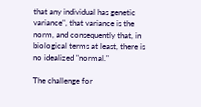that any individual has genetic variance", that variance is the norm, and consequently that, in biological terms at least, there is no idealized "normal."

The challenge for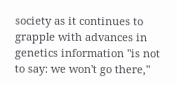society as it continues to grapple with advances in genetics information "is not to say: we won't go there,"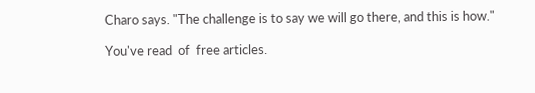Charo says. "The challenge is to say we will go there, and this is how."

You've read  of  free articles.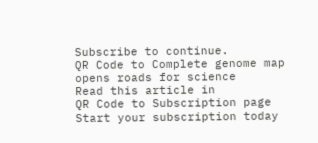Subscribe to continue.
QR Code to Complete genome map opens roads for science
Read this article in
QR Code to Subscription page
Start your subscription today